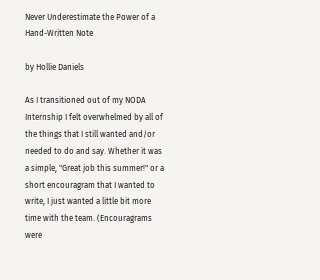Never Underestimate the Power of a Hand-Written Note

by Hollie Daniels

As I transitioned out of my NODA Internship I felt overwhelmed by all of the things that I still wanted and/or needed to do and say. Whether it was a simple, "Great job this summer!" or a short encouragram that I wanted to write, I just wanted a little bit more time with the team. (Encouragrams were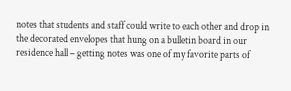notes that students and staff could write to each other and drop in the decorated envelopes that hung on a bulletin board in our residence hall – getting notes was one of my favorite parts of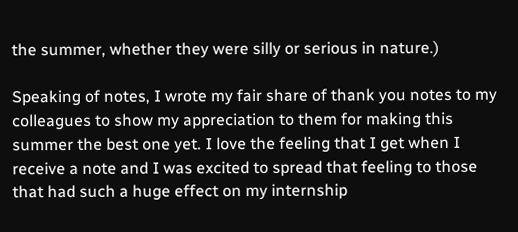the summer, whether they were silly or serious in nature.)

Speaking of notes, I wrote my fair share of thank you notes to my colleagues to show my appreciation to them for making this summer the best one yet. I love the feeling that I get when I receive a note and I was excited to spread that feeling to those that had such a huge effect on my internship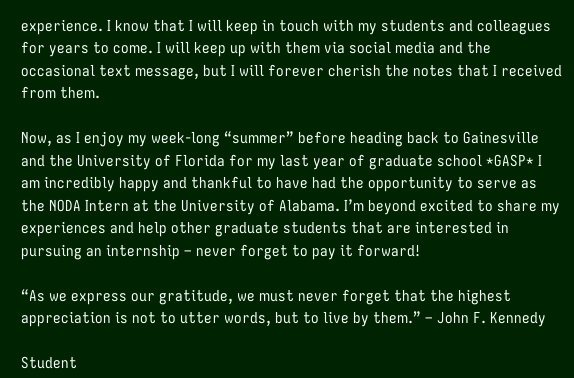experience. I know that I will keep in touch with my students and colleagues for years to come. I will keep up with them via social media and the occasional text message, but I will forever cherish the notes that I received from them.

Now, as I enjoy my week-long “summer” before heading back to Gainesville and the University of Florida for my last year of graduate school *GASP* I am incredibly happy and thankful to have had the opportunity to serve as the NODA Intern at the University of Alabama. I’m beyond excited to share my experiences and help other graduate students that are interested in pursuing an internship – never forget to pay it forward!

“As we express our gratitude, we must never forget that the highest appreciation is not to utter words, but to live by them.” – John F. Kennedy

Student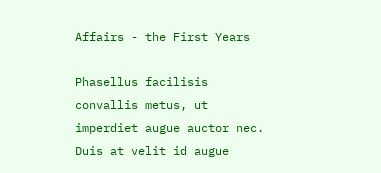Affairs - the First Years

Phasellus facilisis convallis metus, ut imperdiet augue auctor nec. Duis at velit id augue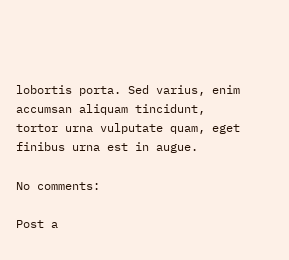lobortis porta. Sed varius, enim accumsan aliquam tincidunt, tortor urna vulputate quam, eget finibus urna est in augue.

No comments:

Post a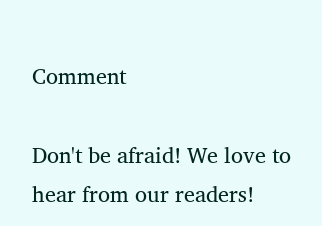Comment

Don't be afraid! We love to hear from our readers!